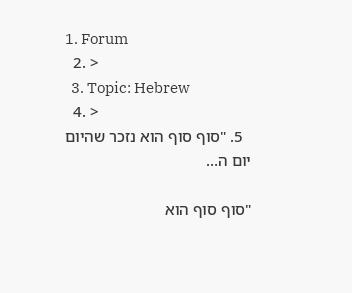1. Forum
  2. >
  3. Topic: Hebrew
  4. >
  5. "סוף סוף הוא נזכר שהיום יום ה…

"סוף סוף הוא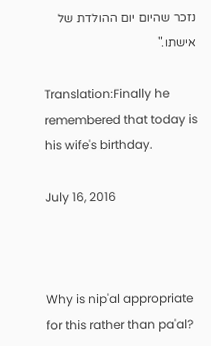נזכר שהיום יום ההולדת של אישתו."

Translation:Finally he remembered that today is his wife's birthday.

July 16, 2016



Why is nip'al appropriate for this rather than pa'al?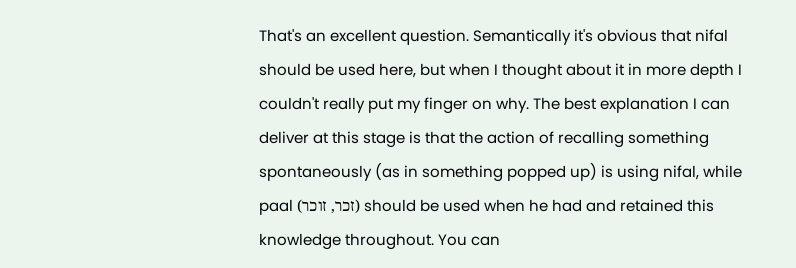That's an excellent question. Semantically it's obvious that nifal should be used here, but when I thought about it in more depth I couldn't really put my finger on why. The best explanation I can deliver at this stage is that the action of recalling something spontaneously (as in something popped up) is using nifal, while paal (זכר, זוכר) should be used when he had and retained this knowledge throughout. You can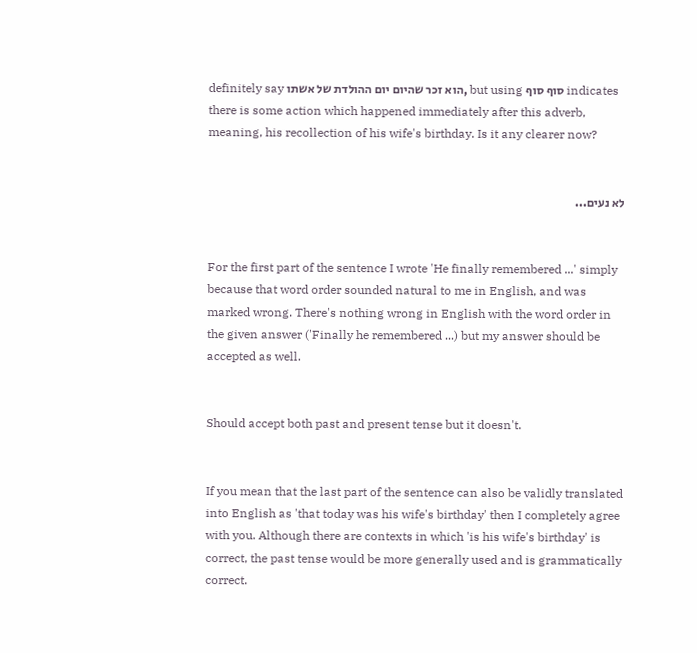definitely say הוא זכר שהיום יום ההולדת של אשתו, but using סוף סוף indicates there is some action which happened immediately after this adverb, meaning, his recollection of his wife's birthday. Is it any clearer now?


לא נעים...


For the first part of the sentence I wrote 'He finally remembered ...' simply because that word order sounded natural to me in English, and was marked wrong. There's nothing wrong in English with the word order in the given answer ('Finally he remembered ...) but my answer should be accepted as well.


Should accept both past and present tense but it doesn't.


If you mean that the last part of the sentence can also be validly translated into English as 'that today was his wife's birthday' then I completely agree with you. Although there are contexts in which 'is his wife's birthday' is correct, the past tense would be more generally used and is grammatically correct.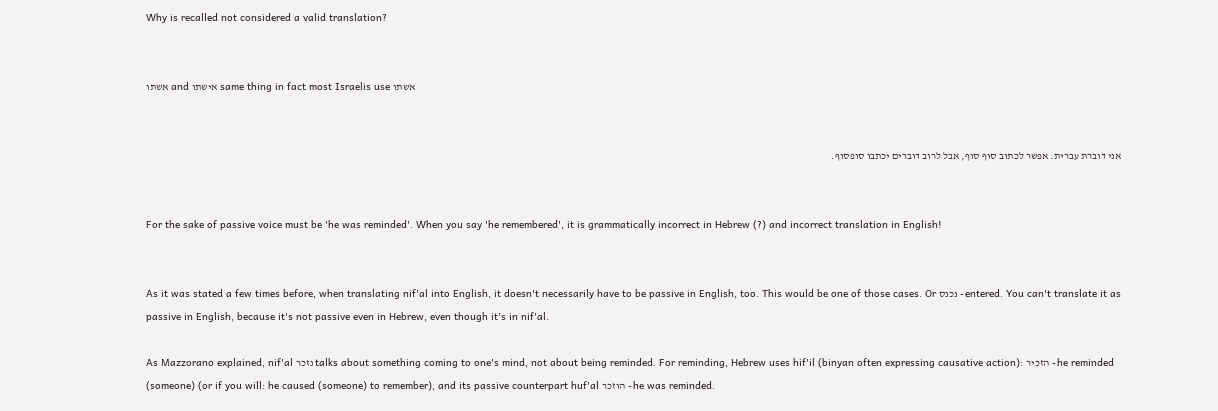Why is recalled not considered a valid translation?


אשתו and אישתו same thing in fact most Israelis use אשתו


אני דוברת עברית. אפשר לכתוב סוף סוף, אבל לרוב דוברים יכתבו סופסוף.


For the sake of passive voice must be 'he was reminded'. When you say 'he remembered', it is grammatically incorrect in Hebrew (?) and incorrect translation in English!


As it was stated a few times before, when translating nif'al into English, it doesn't necessarily have to be passive in English, too. This would be one of those cases. Or נכנס - entered. You can't translate it as passive in English, because it's not passive even in Hebrew, even though it's in nif'al.

As Mazzorano explained, nif'al נזכר talks about something coming to one's mind, not about being reminded. For reminding, Hebrew uses hif'il (binyan often expressing causative action): הזכיר - he reminded (someone) (or if you will: he caused (someone) to remember), and its passive counterpart huf'al הוזכר - he was reminded.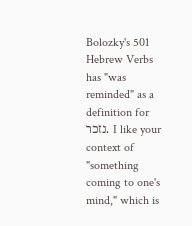Bolozky's 501 Hebrew Verbs has "was reminded" as a definition for נזכר. I like your context of "something coming to one's mind," which is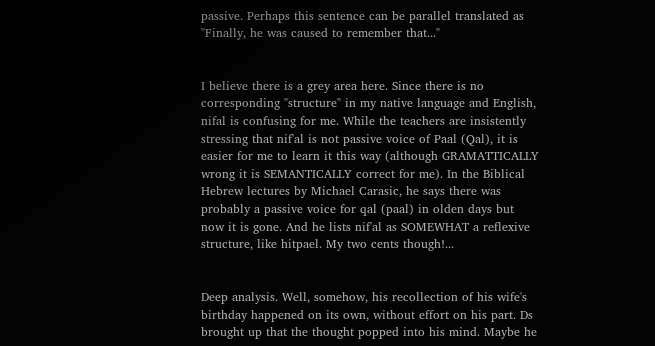passive. Perhaps this sentence can be parallel translated as "Finally, he was caused to remember that..."


I believe there is a grey area here. Since there is no corresponding "structure" in my native language and English, nifal is confusing for me. While the teachers are insistently stressing that nif'al is not passive voice of Paal (Qal), it is easier for me to learn it this way (although GRAMATTICALLY wrong it is SEMANTICALLY correct for me). In the Biblical Hebrew lectures by Michael Carasic, he says there was probably a passive voice for qal (paal) in olden days but now it is gone. And he lists nif'al as SOMEWHAT a reflexive structure, like hitpael. My two cents though!...


Deep analysis. Well, somehow, his recollection of his wife's birthday happened on its own, without effort on his part. Ds brought up that the thought popped into his mind. Maybe he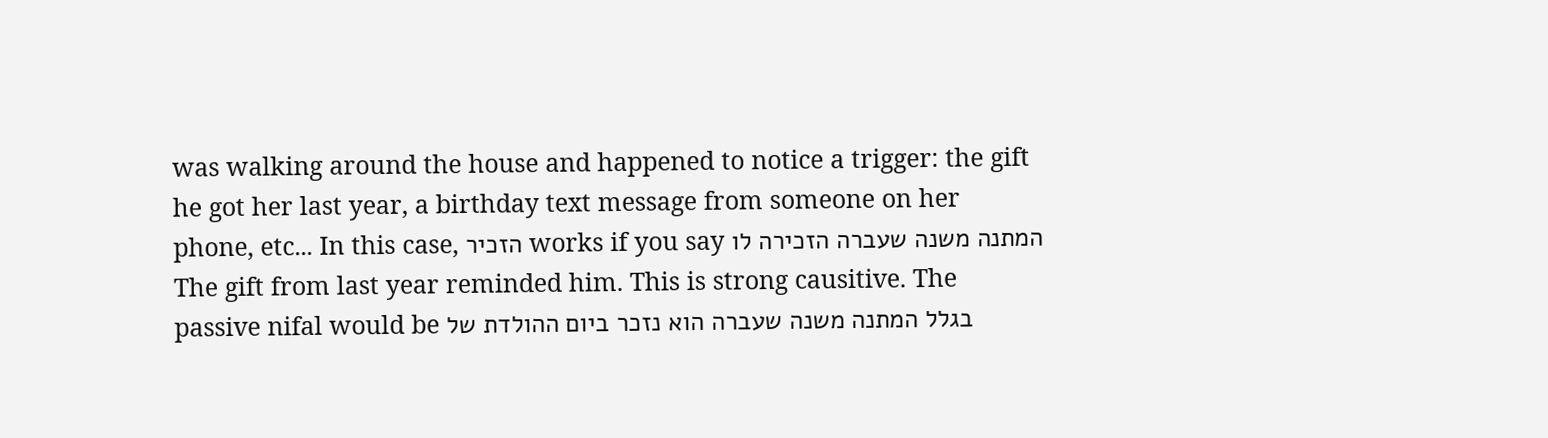was walking around the house and happened to notice a trigger: the gift he got her last year, a birthday text message from someone on her phone, etc... In this case, הזכיר works if you say המתנה משנה שעברה הזכירה לו The gift from last year reminded him. This is strong causitive. The passive nifal would be בגלל המתנה משנה שעברה הוא נזכר ביום ההולדת של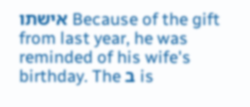אישתו Because of the gift from last year, he was reminded of his wife's birthday. The ב is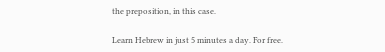the preposition, in this case.

Learn Hebrew in just 5 minutes a day. For free.